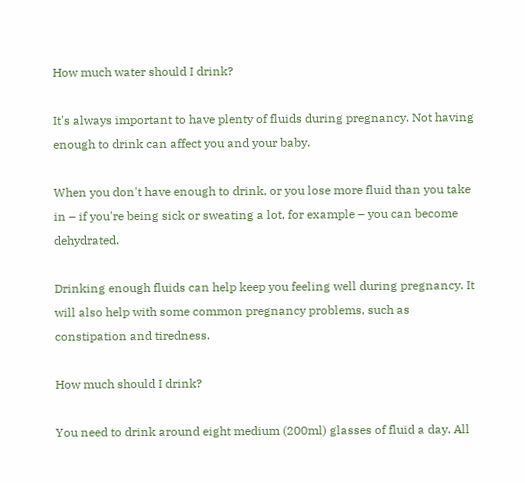How much water should I drink?

It's always important to have plenty of fluids during pregnancy. Not having enough to drink can affect you and your baby.

When you don't have enough to drink, or you lose more fluid than you take in – if you're being sick or sweating a lot, for example – you can become dehydrated.

Drinking enough fluids can help keep you feeling well during pregnancy. It will also help with some common pregnancy problems, such as constipation and tiredness.

How much should I drink?

You need to drink around eight medium (200ml) glasses of fluid a day. All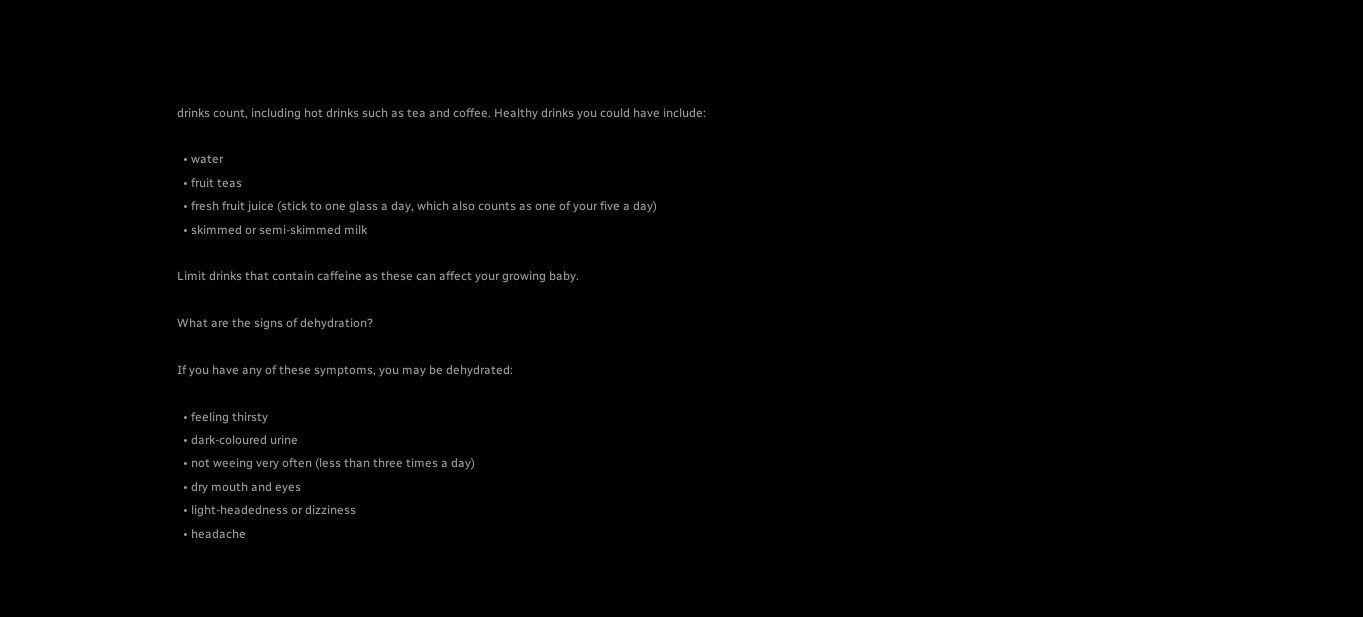drinks count, including hot drinks such as tea and coffee. Healthy drinks you could have include:

  • water
  • fruit teas
  • fresh fruit juice (stick to one glass a day, which also counts as one of your five a day)
  • skimmed or semi-skimmed milk

Limit drinks that contain caffeine as these can affect your growing baby.

What are the signs of dehydration?

If you have any of these symptoms, you may be dehydrated:

  • feeling thirsty
  • dark-coloured urine
  • not weeing very often (less than three times a day)
  • dry mouth and eyes
  • light-headedness or dizziness
  • headache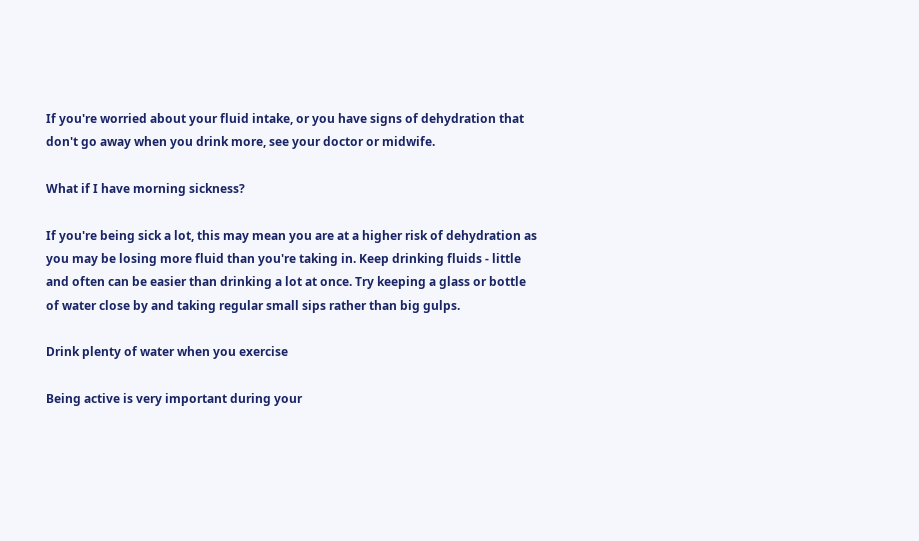If you're worried about your fluid intake, or you have signs of dehydration that don't go away when you drink more, see your doctor or midwife.

What if I have morning sickness?

If you're being sick a lot, this may mean you are at a higher risk of dehydration as you may be losing more fluid than you're taking in. Keep drinking fluids - little and often can be easier than drinking a lot at once. Try keeping a glass or bottle of water close by and taking regular small sips rather than big gulps.

Drink plenty of water when you exercise

Being active is very important during your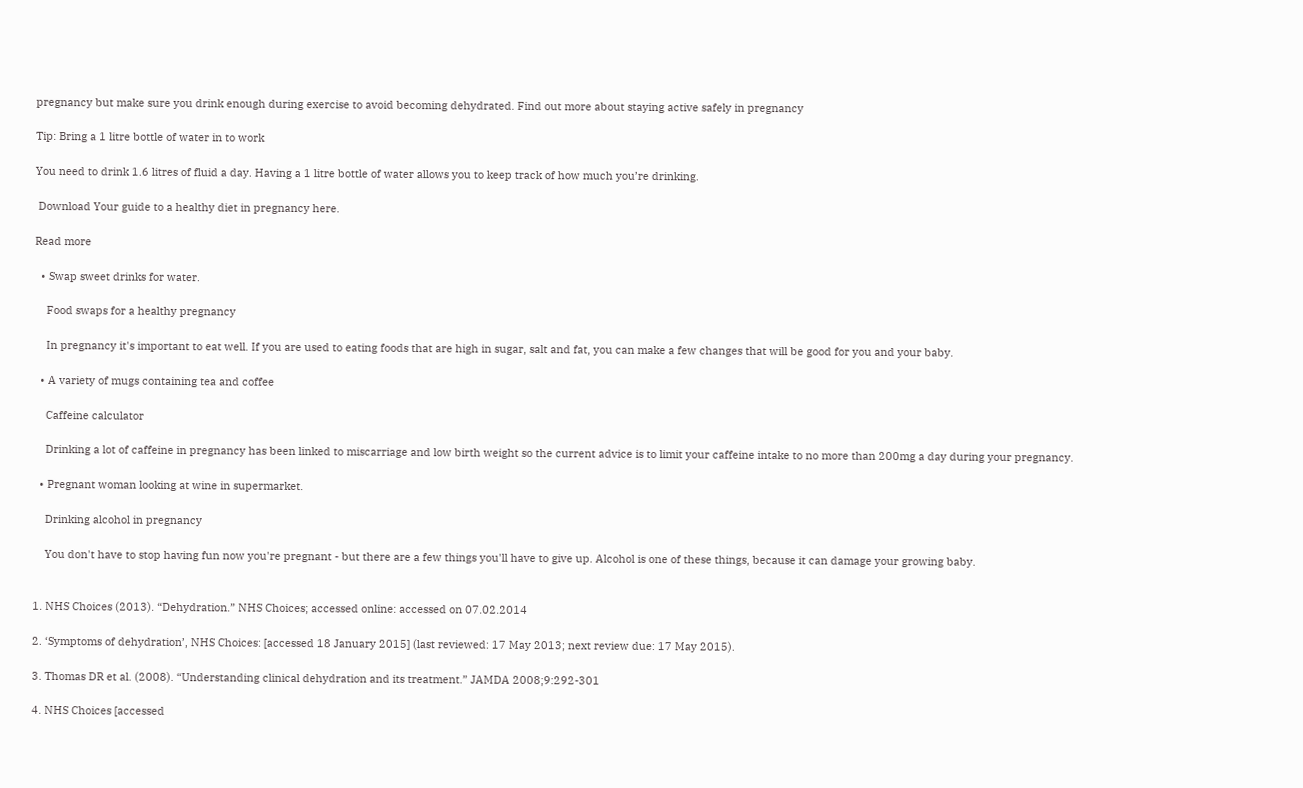pregnancy but make sure you drink enough during exercise to avoid becoming dehydrated. Find out more about staying active safely in pregnancy

Tip: Bring a 1 litre bottle of water in to work

You need to drink 1.6 litres of fluid a day. Having a 1 litre bottle of water allows you to keep track of how much you’re drinking.

 Download Your guide to a healthy diet in pregnancy here.

Read more

  • Swap sweet drinks for water.

    Food swaps for a healthy pregnancy

    In pregnancy it's important to eat well. If you are used to eating foods that are high in sugar, salt and fat, you can make a few changes that will be good for you and your baby.

  • A variety of mugs containing tea and coffee

    Caffeine calculator

    Drinking a lot of caffeine in pregnancy has been linked to miscarriage and low birth weight so the current advice is to limit your caffeine intake to no more than 200mg a day during your pregnancy.

  • Pregnant woman looking at wine in supermarket.

    Drinking alcohol in pregnancy

    You don't have to stop having fun now you're pregnant - but there are a few things you'll have to give up. Alcohol is one of these things, because it can damage your growing baby.


1. NHS Choices (2013). “Dehydration.” NHS Choices; accessed online: accessed on 07.02.2014

2. ‘Symptoms of dehydration’, NHS Choices: [accessed 18 January 2015] (last reviewed: 17 May 2013; next review due: 17 May 2015).

3. Thomas DR et al. (2008). “Understanding clinical dehydration and its treatment.” JAMDA 2008;9:292-301

4. NHS Choices [accessed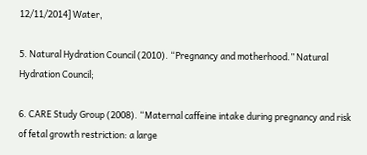12/11/2014] Water,

5. Natural Hydration Council (2010). “Pregnancy and motherhood.” Natural Hydration Council;

6. CARE Study Group (2008). “Maternal caffeine intake during pregnancy and risk of fetal growth restriction: a large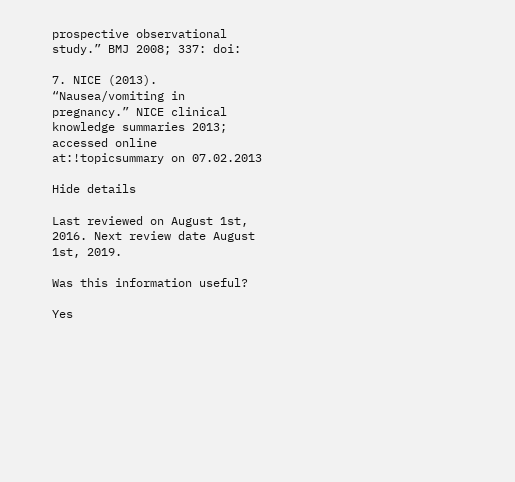prospective observational study.” BMJ 2008; 337: doi:

7. NICE (2013). “Nausea/vomiting in pregnancy.” NICE clinical knowledge summaries 2013; accessed online at:!topicsummary on 07.02.2013

Hide details

Last reviewed on August 1st, 2016. Next review date August 1st, 2019.

Was this information useful?

Yes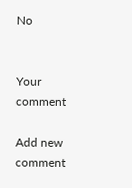No


Your comment

Add new comment